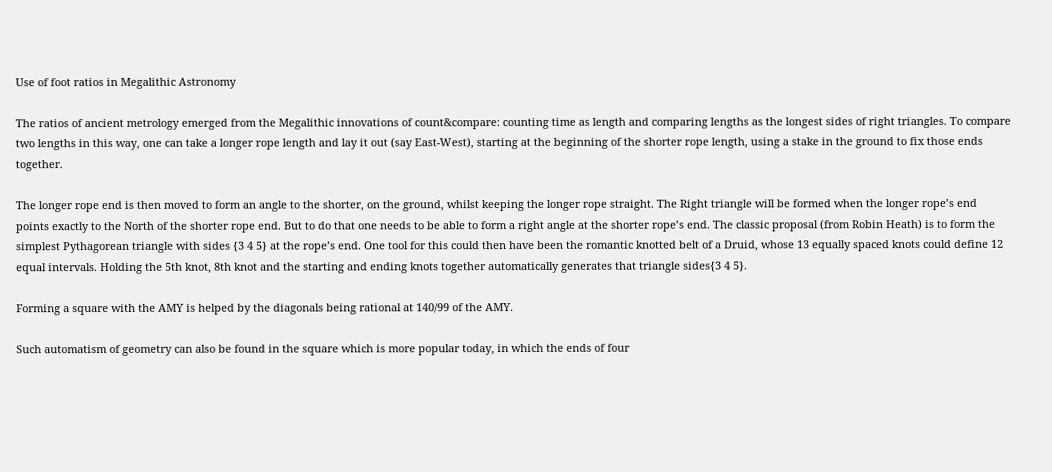Use of foot ratios in Megalithic Astronomy

The ratios of ancient metrology emerged from the Megalithic innovations of count&compare: counting time as length and comparing lengths as the longest sides of right triangles. To compare two lengths in this way, one can take a longer rope length and lay it out (say East-West), starting at the beginning of the shorter rope length, using a stake in the ground to fix those ends together.

The longer rope end is then moved to form an angle to the shorter, on the ground, whilst keeping the longer rope straight. The Right triangle will be formed when the longer rope’s end points exactly to the North of the shorter rope end. But to do that one needs to be able to form a right angle at the shorter rope’s end. The classic proposal (from Robin Heath) is to form the simplest Pythagorean triangle with sides {3 4 5} at the rope’s end. One tool for this could then have been the romantic knotted belt of a Druid, whose 13 equally spaced knots could define 12 equal intervals. Holding the 5th knot, 8th knot and the starting and ending knots together automatically generates that triangle sides{3 4 5}.

Forming a square with the AMY is helped by the diagonals being rational at 140/99 of the AMY.

Such automatism of geometry can also be found in the square which is more popular today, in which the ends of four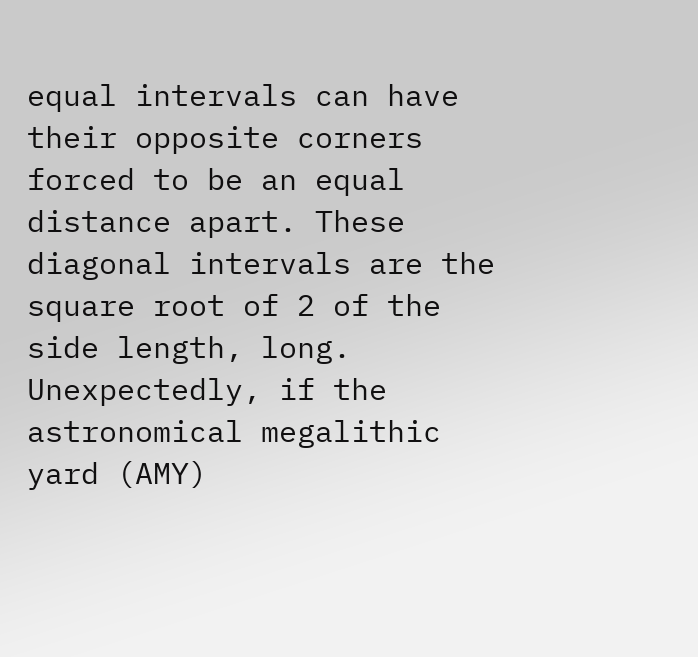equal intervals can have their opposite corners forced to be an equal distance apart. These diagonal intervals are the square root of 2 of the side length, long. Unexpectedly, if the astronomical megalithic yard (AMY)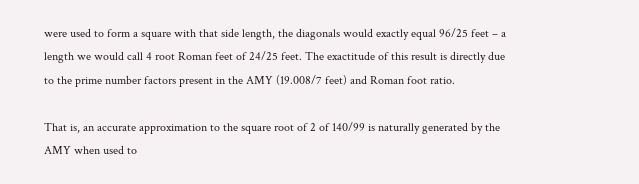were used to form a square with that side length, the diagonals would exactly equal 96/25 feet – a length we would call 4 root Roman feet of 24/25 feet. The exactitude of this result is directly due to the prime number factors present in the AMY (19.008/7 feet) and Roman foot ratio.

That is, an accurate approximation to the square root of 2 of 140/99 is naturally generated by the AMY when used to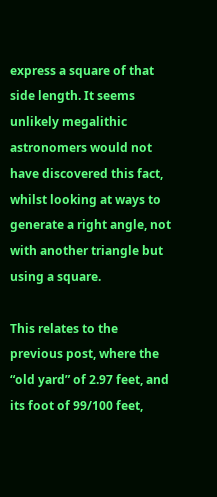express a square of that side length. It seems unlikely megalithic astronomers would not have discovered this fact, whilst looking at ways to generate a right angle, not with another triangle but using a square.

This relates to the previous post, where the “old yard” of 2.97 feet, and its foot of 99/100 feet,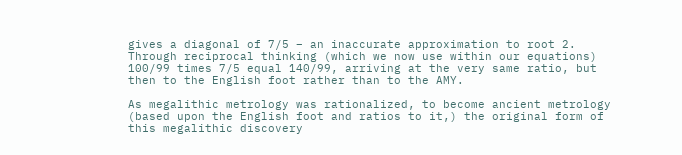gives a diagonal of 7/5 – an inaccurate approximation to root 2. Through reciprocal thinking (which we now use within our equations) 100/99 times 7/5 equal 140/99, arriving at the very same ratio, but then to the English foot rather than to the AMY.

As megalithic metrology was rationalized, to become ancient metrology (based upon the English foot and ratios to it,) the original form of this megalithic discovery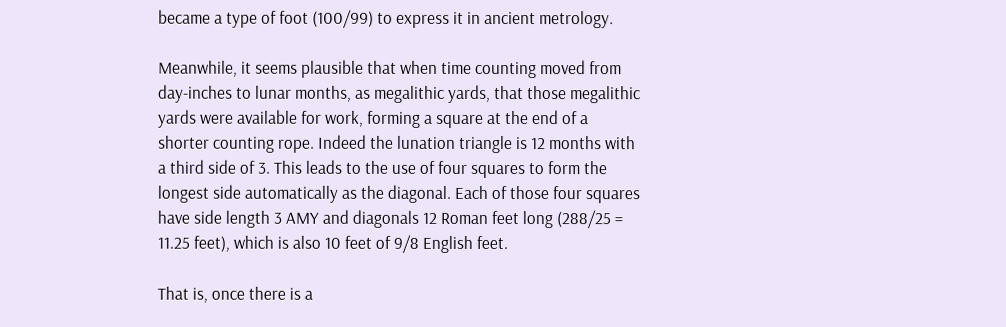became a type of foot (100/99) to express it in ancient metrology.

Meanwhile, it seems plausible that when time counting moved from day-inches to lunar months, as megalithic yards, that those megalithic yards were available for work, forming a square at the end of a shorter counting rope. Indeed the lunation triangle is 12 months with a third side of 3. This leads to the use of four squares to form the longest side automatically as the diagonal. Each of those four squares have side length 3 AMY and diagonals 12 Roman feet long (288/25 = 11.25 feet), which is also 10 feet of 9/8 English feet.

That is, once there is a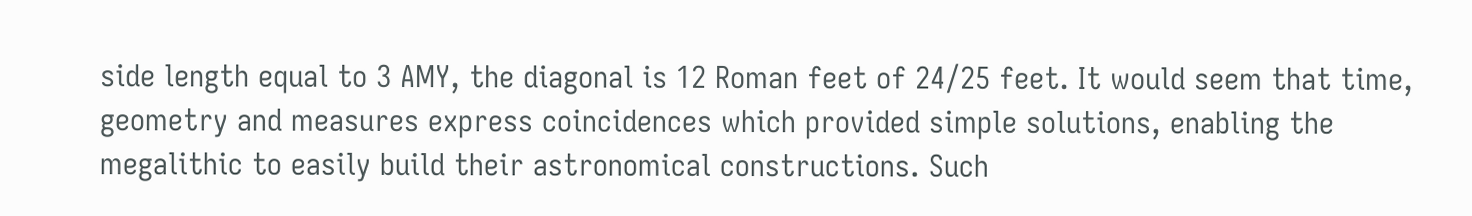side length equal to 3 AMY, the diagonal is 12 Roman feet of 24/25 feet. It would seem that time, geometry and measures express coincidences which provided simple solutions, enabling the megalithic to easily build their astronomical constructions. Such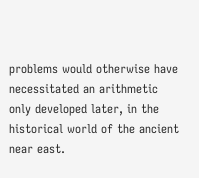problems would otherwise have necessitated an arithmetic only developed later, in the historical world of the ancient near east.